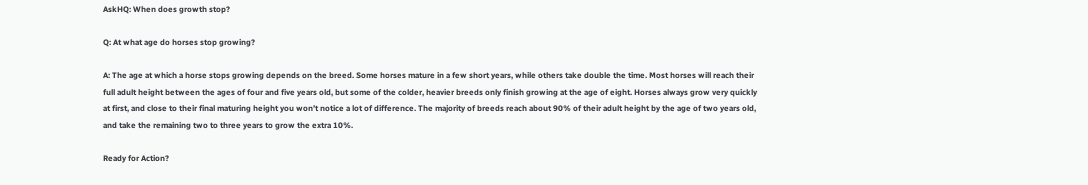AskHQ: When does growth stop?

Q: At what age do horses stop growing?

A: The age at which a horse stops growing depends on the breed. Some horses mature in a few short years, while others take double the time. Most horses will reach their full adult height between the ages of four and five years old, but some of the colder, heavier breeds only finish growing at the age of eight. Horses always grow very quickly at first, and close to their final maturing height you won’t notice a lot of difference. The majority of breeds reach about 90% of their adult height by the age of two years old, and take the remaining two to three years to grow the extra 10%.

Ready for Action?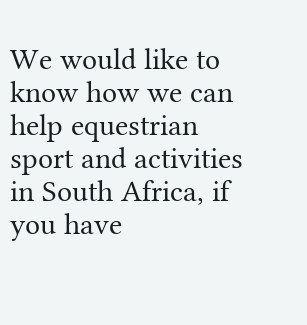We would like to know how we can help equestrian sport and activities in South Africa, if you have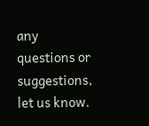any questions or suggestions, let us know.